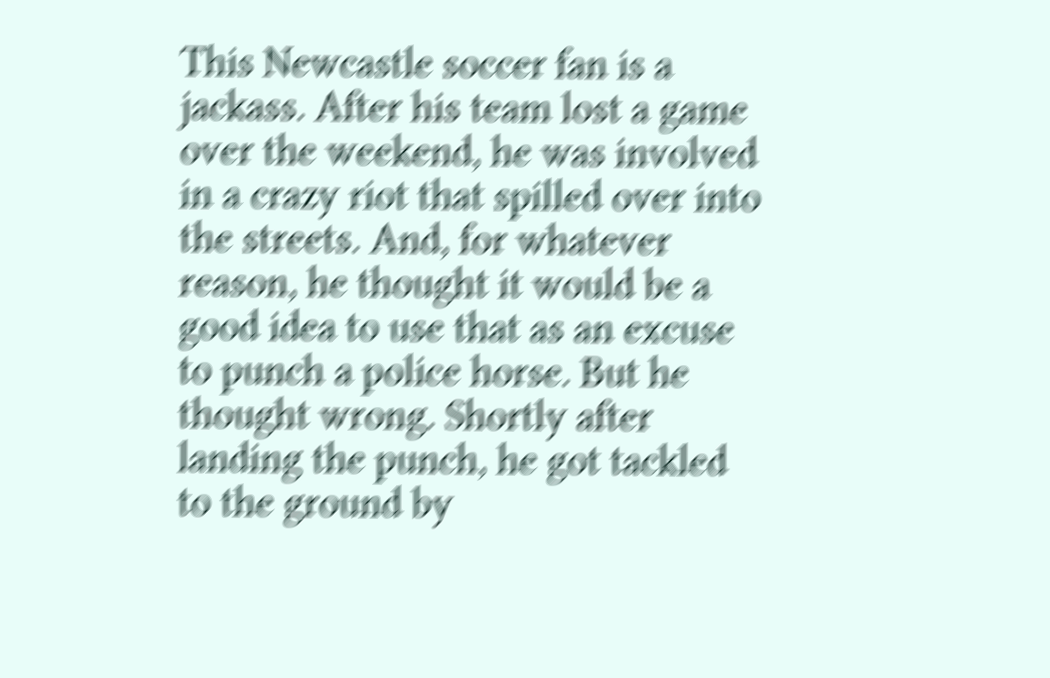This Newcastle soccer fan is a jackass. After his team lost a game over the weekend, he was involved in a crazy riot that spilled over into the streets. And, for whatever reason, he thought it would be a good idea to use that as an excuse to punch a police horse. But he thought wrong. Shortly after landing the punch, he got tackled to the ground by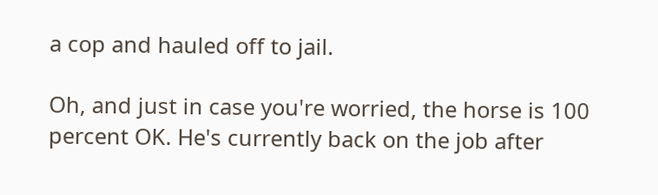a cop and hauled off to jail.

Oh, and just in case you're worried, the horse is 100 percent OK. He's currently back on the job after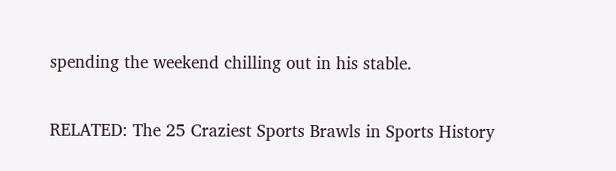spending the weekend chilling out in his stable.

RELATED: The 25 Craziest Sports Brawls in Sports History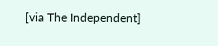[via The Independent]